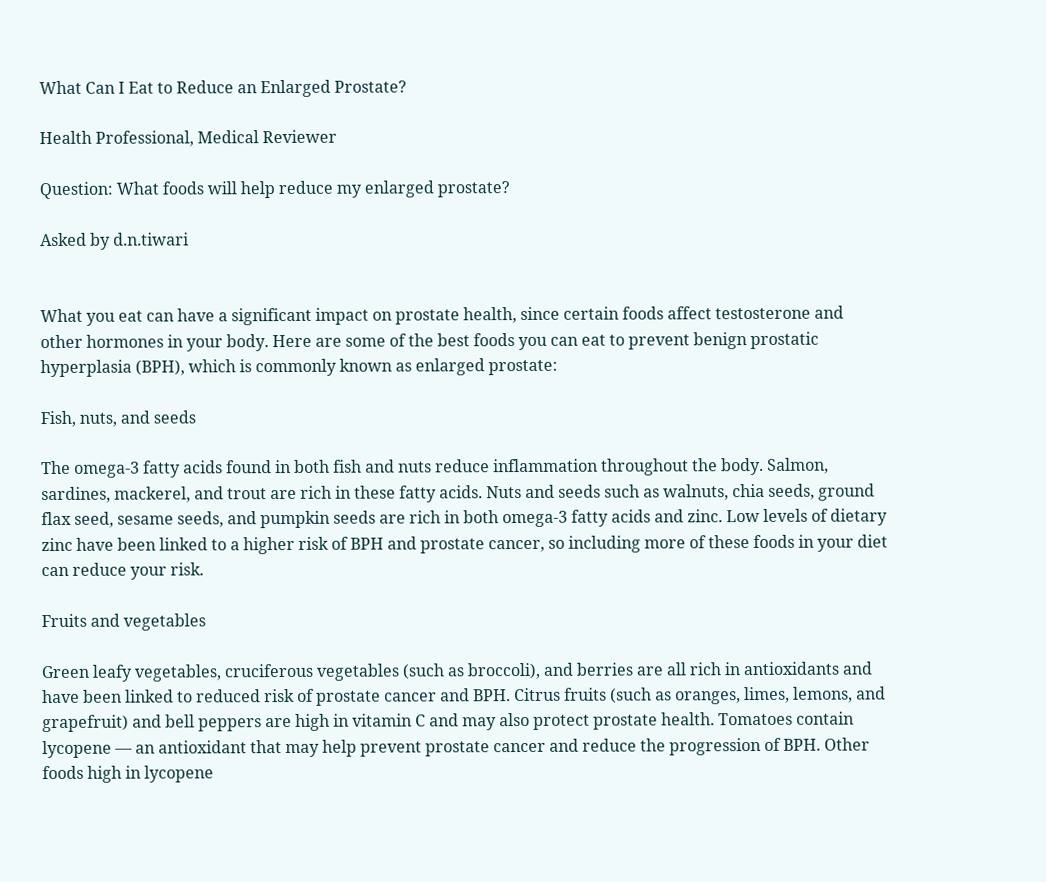What Can I Eat to Reduce an Enlarged Prostate?

Health Professional, Medical Reviewer

Question: What foods will help reduce my enlarged prostate?

Asked by d.n.tiwari


What you eat can have a significant impact on prostate health, since certain foods affect testosterone and other hormones in your body. Here are some of the best foods you can eat to prevent benign prostatic hyperplasia (BPH), which is commonly known as enlarged prostate:

Fish, nuts, and seeds

The omega-3 fatty acids found in both fish and nuts reduce inflammation throughout the body. Salmon, sardines, mackerel, and trout are rich in these fatty acids. Nuts and seeds such as walnuts, chia seeds, ground flax seed, sesame seeds, and pumpkin seeds are rich in both omega-3 fatty acids and zinc. Low levels of dietary zinc have been linked to a higher risk of BPH and prostate cancer, so including more of these foods in your diet can reduce your risk.

Fruits and vegetables

Green leafy vegetables, cruciferous vegetables (such as broccoli), and berries are all rich in antioxidants and have been linked to reduced risk of prostate cancer and BPH. Citrus fruits (such as oranges, limes, lemons, and grapefruit) and bell peppers are high in vitamin C and may also protect prostate health. Tomatoes contain lycopene — an antioxidant that may help prevent prostate cancer and reduce the progression of BPH. Other foods high in lycopene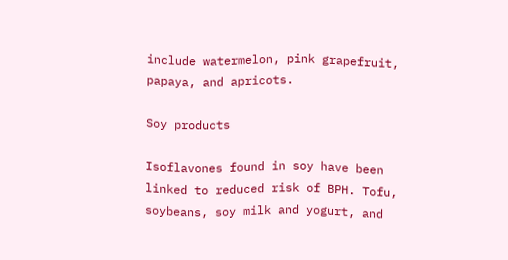include watermelon, pink grapefruit, papaya, and apricots.

Soy products

Isoflavones found in soy have been linked to reduced risk of BPH. Tofu, soybeans, soy milk and yogurt, and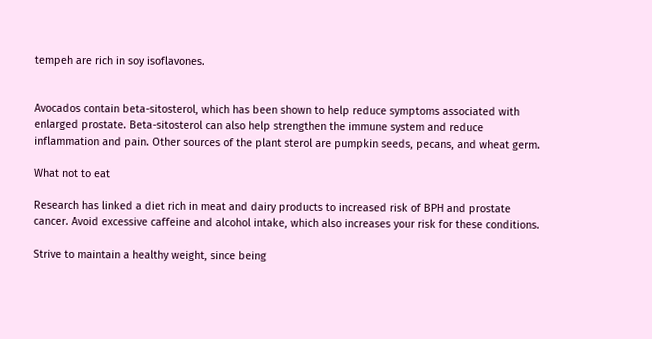tempeh are rich in soy isoflavones.


Avocados contain beta-sitosterol, which has been shown to help reduce symptoms associated with enlarged prostate. Beta-sitosterol can also help strengthen the immune system and reduce inflammation and pain. Other sources of the plant sterol are pumpkin seeds, pecans, and wheat germ.

What not to eat

Research has linked a diet rich in meat and dairy products to increased risk of BPH and prostate cancer. Avoid excessive caffeine and alcohol intake, which also increases your risk for these conditions.

Strive to maintain a healthy weight, since being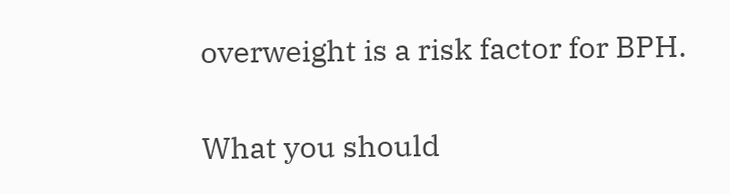overweight is a risk factor for BPH.

What you should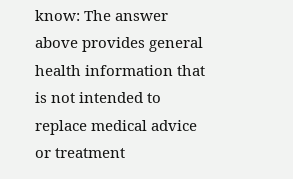know: The answer above provides general health information that is not intended to replace medical advice or treatment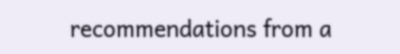recommendations from a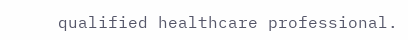qualified healthcare professional.